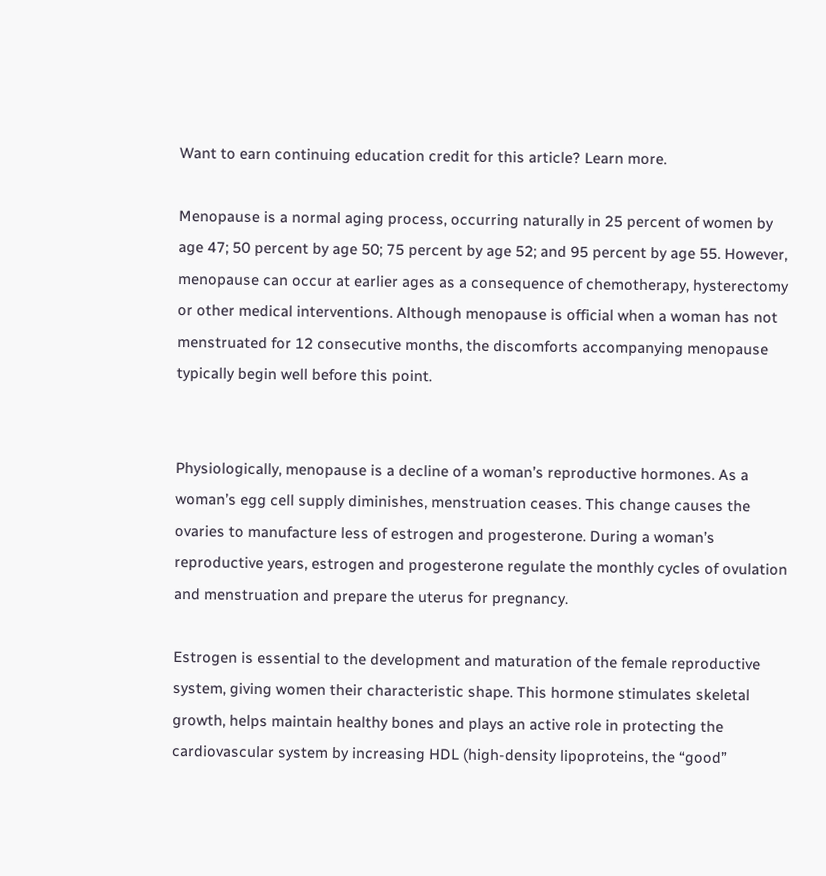Want to earn continuing education credit for this article? Learn more.

Menopause is a normal aging process, occurring naturally in 25 percent of women by age 47; 50 percent by age 50; 75 percent by age 52; and 95 percent by age 55. However, menopause can occur at earlier ages as a consequence of chemotherapy, hysterectomy or other medical interventions. Although menopause is official when a woman has not menstruated for 12 consecutive months, the discomforts accompanying menopause typically begin well before this point.


Physiologically, menopause is a decline of a woman’s reproductive hormones. As a woman’s egg cell supply diminishes, menstruation ceases. This change causes the ovaries to manufacture less of estrogen and progesterone. During a woman’s reproductive years, estrogen and progesterone regulate the monthly cycles of ovulation and menstruation and prepare the uterus for pregnancy.

Estrogen is essential to the development and maturation of the female reproductive system, giving women their characteristic shape. This hormone stimulates skeletal growth, helps maintain healthy bones and plays an active role in protecting the cardiovascular system by increasing HDL (high-density lipoproteins, the “good”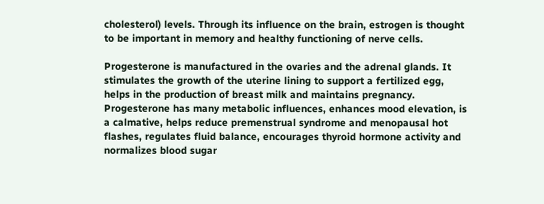cholesterol) levels. Through its influence on the brain, estrogen is thought to be important in memory and healthy functioning of nerve cells.

Progesterone is manufactured in the ovaries and the adrenal glands. It stimulates the growth of the uterine lining to support a fertilized egg, helps in the production of breast milk and maintains pregnancy. Progesterone has many metabolic influences, enhances mood elevation, is a calmative, helps reduce premenstrual syndrome and menopausal hot flashes, regulates fluid balance, encourages thyroid hormone activity and normalizes blood sugar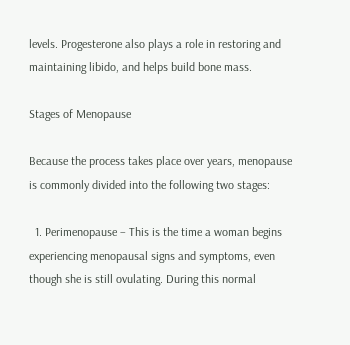levels. Progesterone also plays a role in restoring and maintaining libido, and helps build bone mass.

Stages of Menopause

Because the process takes place over years, menopause is commonly divided into the following two stages:

  1. Perimenopause – This is the time a woman begins experiencing menopausal signs and symptoms, even though she is still ovulating. During this normal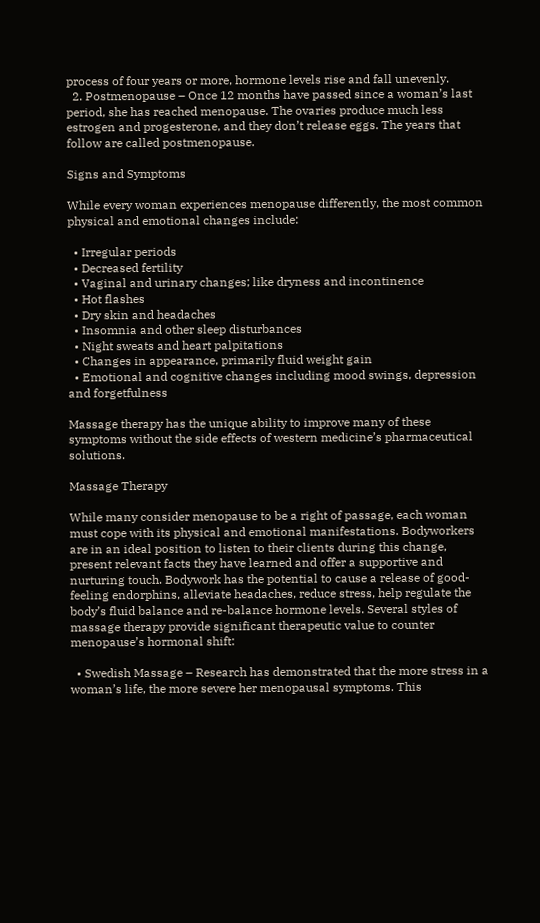process of four years or more, hormone levels rise and fall unevenly.
  2. Postmenopause – Once 12 months have passed since a woman’s last period, she has reached menopause. The ovaries produce much less estrogen and progesterone, and they don’t release eggs. The years that follow are called postmenopause.

Signs and Symptoms

While every woman experiences menopause differently, the most common physical and emotional changes include:

  • Irregular periods
  • Decreased fertility
  • Vaginal and urinary changes; like dryness and incontinence
  • Hot flashes
  • Dry skin and headaches
  • Insomnia and other sleep disturbances
  • Night sweats and heart palpitations
  • Changes in appearance, primarily fluid weight gain
  • Emotional and cognitive changes including mood swings, depression and forgetfulness

Massage therapy has the unique ability to improve many of these symptoms without the side effects of western medicine’s pharmaceutical solutions.

Massage Therapy

While many consider menopause to be a right of passage, each woman must cope with its physical and emotional manifestations. Bodyworkers are in an ideal position to listen to their clients during this change, present relevant facts they have learned and offer a supportive and nurturing touch. Bodywork has the potential to cause a release of good-feeling endorphins, alleviate headaches, reduce stress, help regulate the body’s fluid balance and re-balance hormone levels. Several styles of massage therapy provide significant therapeutic value to counter menopause’s hormonal shift:

  • Swedish Massage – Research has demonstrated that the more stress in a woman’s life, the more severe her menopausal symptoms. This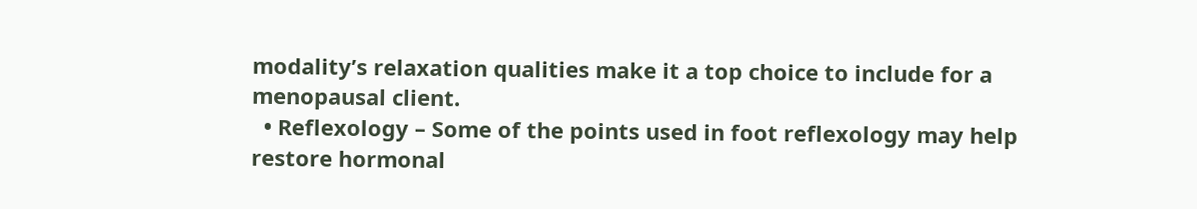modality’s relaxation qualities make it a top choice to include for a menopausal client.
  • Reflexology – Some of the points used in foot reflexology may help restore hormonal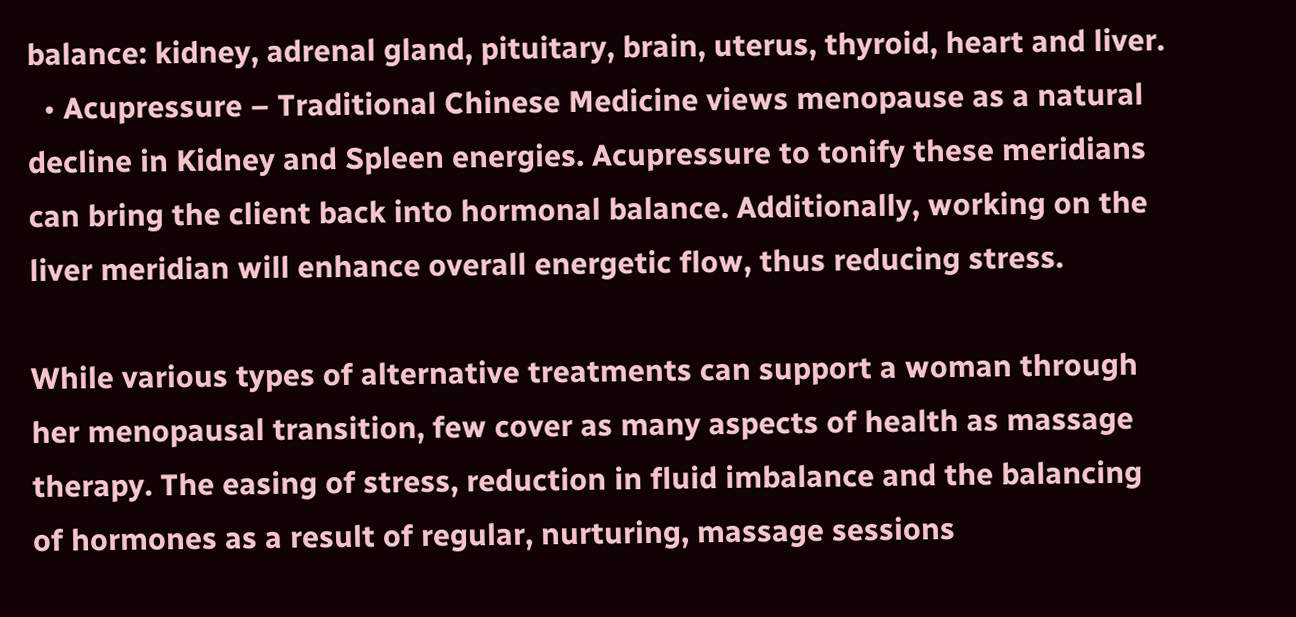balance: kidney, adrenal gland, pituitary, brain, uterus, thyroid, heart and liver.
  • Acupressure – Traditional Chinese Medicine views menopause as a natural decline in Kidney and Spleen energies. Acupressure to tonify these meridians can bring the client back into hormonal balance. Additionally, working on the liver meridian will enhance overall energetic flow, thus reducing stress.

While various types of alternative treatments can support a woman through her menopausal transition, few cover as many aspects of health as massage therapy. The easing of stress, reduction in fluid imbalance and the balancing of hormones as a result of regular, nurturing, massage sessions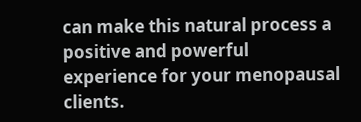can make this natural process a positive and powerful experience for your menopausal clients.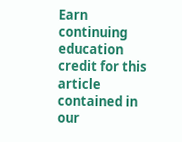Earn continuing education credit for this article contained in our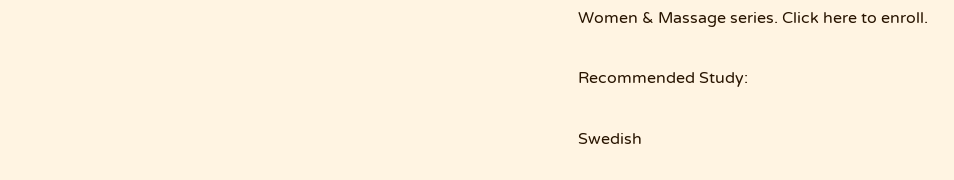Women & Massage series. Click here to enroll.

Recommended Study:

Swedish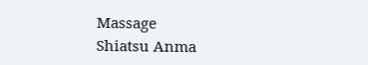Massage
Shiatsu Anma